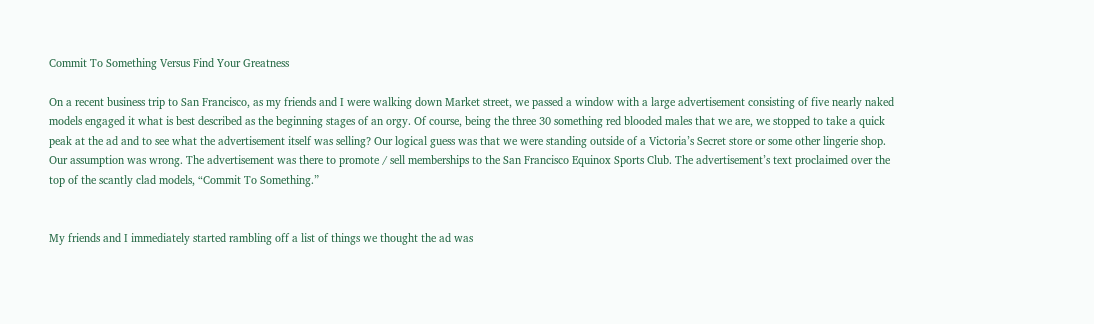Commit To Something Versus Find Your Greatness

On a recent business trip to San Francisco, as my friends and I were walking down Market street, we passed a window with a large advertisement consisting of five nearly naked models engaged it what is best described as the beginning stages of an orgy. Of course, being the three 30 something red blooded males that we are, we stopped to take a quick peak at the ad and to see what the advertisement itself was selling? Our logical guess was that we were standing outside of a Victoria’s Secret store or some other lingerie shop. Our assumption was wrong. The advertisement was there to promote / sell memberships to the San Francisco Equinox Sports Club. The advertisement’s text proclaimed over the top of the scantly clad models, “Commit To Something.”


My friends and I immediately started rambling off a list of things we thought the ad was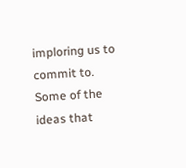imploring us to commit to. Some of the ideas that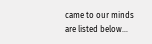came to our minds are listed below…